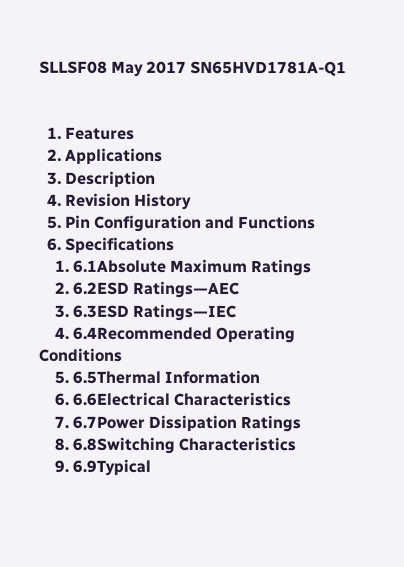SLLSF08 May 2017 SN65HVD1781A-Q1


  1. Features
  2. Applications
  3. Description
  4. Revision History
  5. Pin Configuration and Functions
  6. Specifications
    1. 6.1Absolute Maximum Ratings
    2. 6.2ESD Ratings—AEC
    3. 6.3ESD Ratings—IEC
    4. 6.4Recommended Operating Conditions
    5. 6.5Thermal Information
    6. 6.6Electrical Characteristics
    7. 6.7Power Dissipation Ratings
    8. 6.8Switching Characteristics
    9. 6.9Typical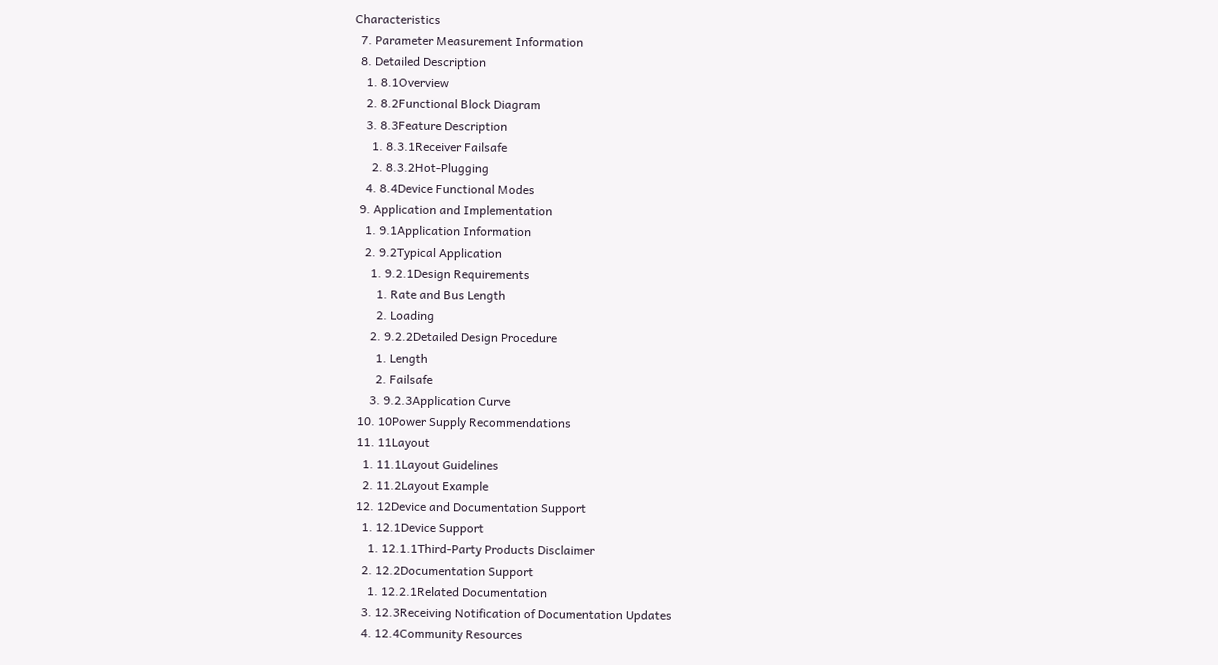Characteristics
  7. Parameter Measurement Information
  8. Detailed Description
    1. 8.1Overview
    2. 8.2Functional Block Diagram
    3. 8.3Feature Description
      1. 8.3.1Receiver Failsafe
      2. 8.3.2Hot-Plugging
    4. 8.4Device Functional Modes
  9. Application and Implementation
    1. 9.1Application Information
    2. 9.2Typical Application
      1. 9.2.1Design Requirements
        1. Rate and Bus Length
        2. Loading
      2. 9.2.2Detailed Design Procedure
        1. Length
        2. Failsafe
      3. 9.2.3Application Curve
  10. 10Power Supply Recommendations
  11. 11Layout
    1. 11.1Layout Guidelines
    2. 11.2Layout Example
  12. 12Device and Documentation Support
    1. 12.1Device Support
      1. 12.1.1Third-Party Products Disclaimer
    2. 12.2Documentation Support
      1. 12.2.1Related Documentation
    3. 12.3Receiving Notification of Documentation Updates
    4. 12.4Community Resources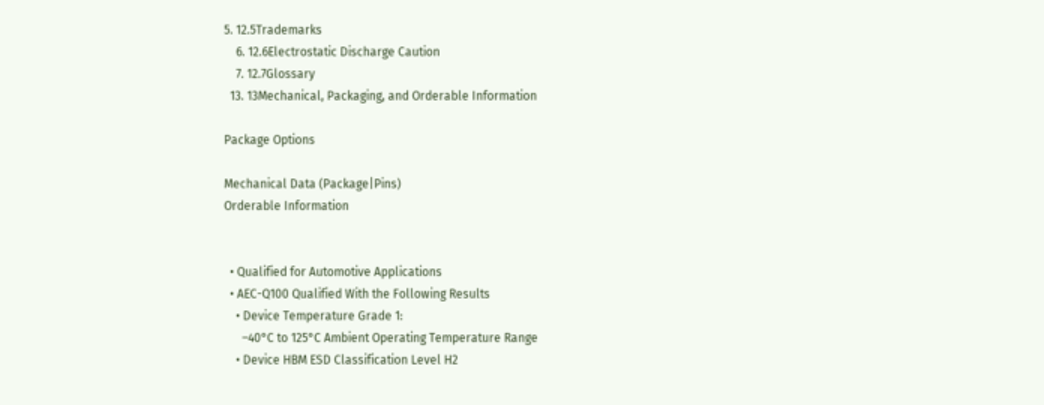5. 12.5Trademarks
    6. 12.6Electrostatic Discharge Caution
    7. 12.7Glossary
  13. 13Mechanical, Packaging, and Orderable Information

Package Options

Mechanical Data (Package|Pins)
Orderable Information


  • Qualified for Automotive Applications
  • AEC-Q100 Qualified With the Following Results
    • Device Temperature Grade 1:
      –40°C to 125°C Ambient Operating Temperature Range
    • Device HBM ESD Classification Level H2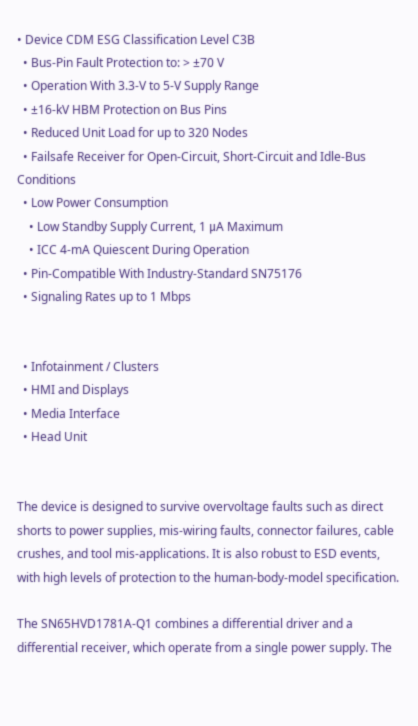• Device CDM ESG Classification Level C3B
  • Bus-Pin Fault Protection to: > ±70 V
  • Operation With 3.3-V to 5-V Supply Range
  • ±16-kV HBM Protection on Bus Pins
  • Reduced Unit Load for up to 320 Nodes
  • Failsafe Receiver for Open-Circuit, Short-Circuit and Idle-Bus Conditions
  • Low Power Consumption
    • Low Standby Supply Current, 1 μA Maximum
    • ICC 4-mA Quiescent During Operation
  • Pin-Compatible With Industry-Standard SN75176
  • Signaling Rates up to 1 Mbps


  • Infotainment / Clusters
  • HMI and Displays
  • Media Interface
  • Head Unit


The device is designed to survive overvoltage faults such as direct shorts to power supplies, mis-wiring faults, connector failures, cable crushes, and tool mis-applications. It is also robust to ESD events, with high levels of protection to the human-body-model specification.

The SN65HVD1781A-Q1 combines a differential driver and a differential receiver, which operate from a single power supply. The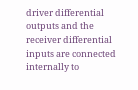driver differential outputs and the receiver differential inputs are connected internally to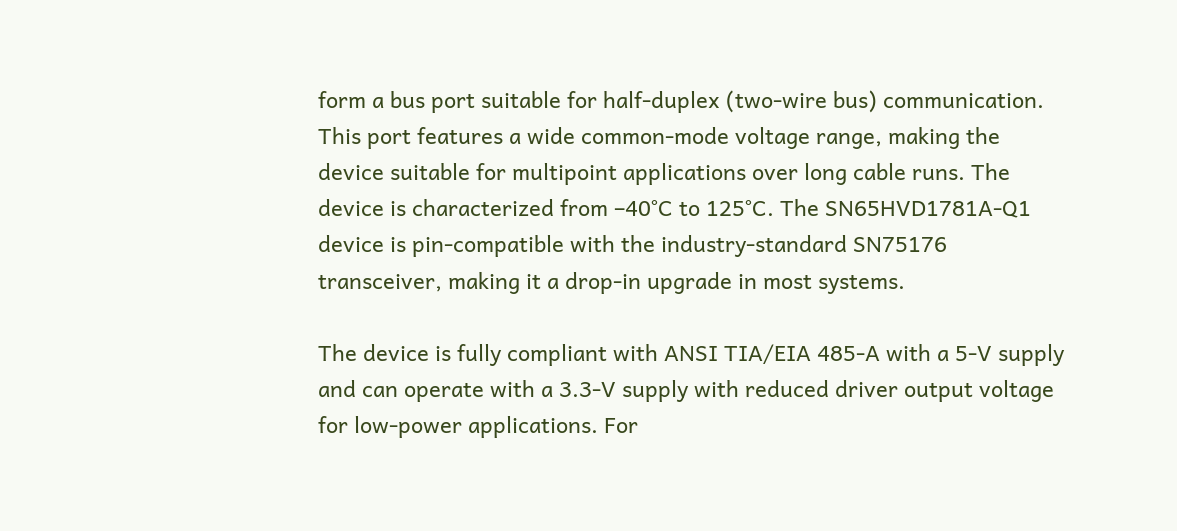form a bus port suitable for half-duplex (two-wire bus) communication. This port features a wide common-mode voltage range, making the device suitable for multipoint applications over long cable runs. The device is characterized from –40°C to 125°C. The SN65HVD1781A-Q1 device is pin-compatible with the industry-standard SN75176 transceiver, making it a drop-in upgrade in most systems.

The device is fully compliant with ANSI TIA/EIA 485-A with a 5-V supply and can operate with a 3.3-V supply with reduced driver output voltage for low-power applications. For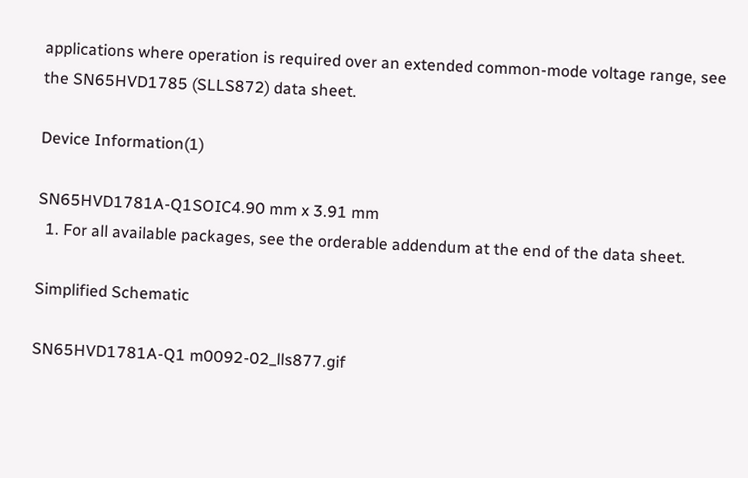applications where operation is required over an extended common-mode voltage range, see the SN65HVD1785 (SLLS872) data sheet.

Device Information(1)

SN65HVD1781A-Q1SOIC4.90 mm x 3.91 mm
  1. For all available packages, see the orderable addendum at the end of the data sheet.

Simplified Schematic

SN65HVD1781A-Q1 m0092-02_lls877.gif